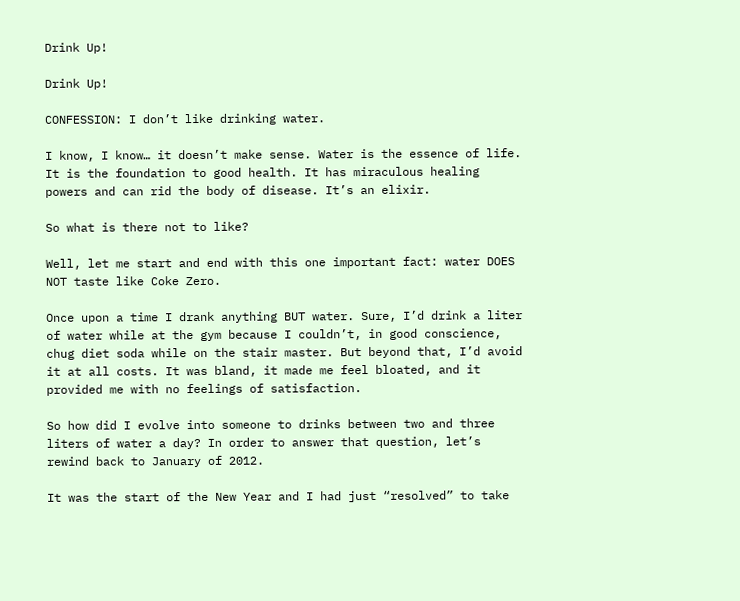Drink Up!

Drink Up!

CONFESSION: I don’t like drinking water.

I know, I know… it doesn’t make sense. Water is the essence of life. It is the foundation to good health. It has miraculous healing powers and can rid the body of disease. It’s an elixir.

So what is there not to like?

Well, let me start and end with this one important fact: water DOES NOT taste like Coke Zero.

Once upon a time I drank anything BUT water. Sure, I’d drink a liter of water while at the gym because I couldn’t, in good conscience, chug diet soda while on the stair master. But beyond that, I’d avoid it at all costs. It was bland, it made me feel bloated, and it provided me with no feelings of satisfaction.

So how did I evolve into someone to drinks between two and three liters of water a day? In order to answer that question, let’s rewind back to January of 2012.

It was the start of the New Year and I had just “resolved” to take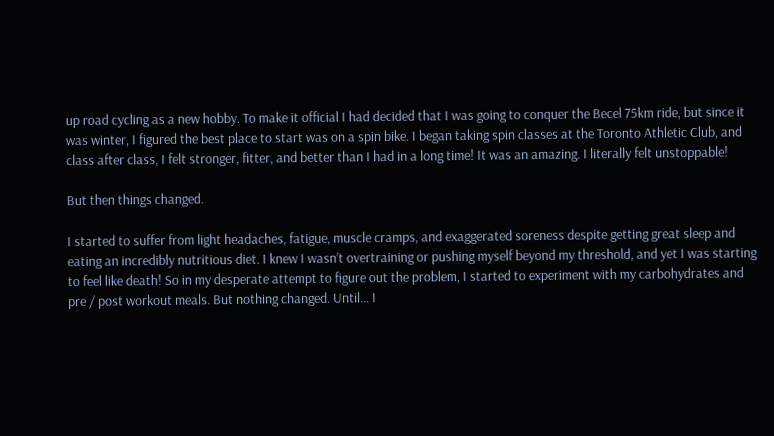up road cycling as a new hobby. To make it official I had decided that I was going to conquer the Becel 75km ride, but since it was winter, I figured the best place to start was on a spin bike. I began taking spin classes at the Toronto Athletic Club, and class after class, I felt stronger, fitter, and better than I had in a long time! It was an amazing. I literally felt unstoppable!

But then things changed.

I started to suffer from light headaches, fatigue, muscle cramps, and exaggerated soreness despite getting great sleep and eating an incredibly nutritious diet. I knew I wasn’t overtraining or pushing myself beyond my threshold, and yet I was starting to feel like death! So in my desperate attempt to figure out the problem, I started to experiment with my carbohydrates and pre / post workout meals. But nothing changed. Until… I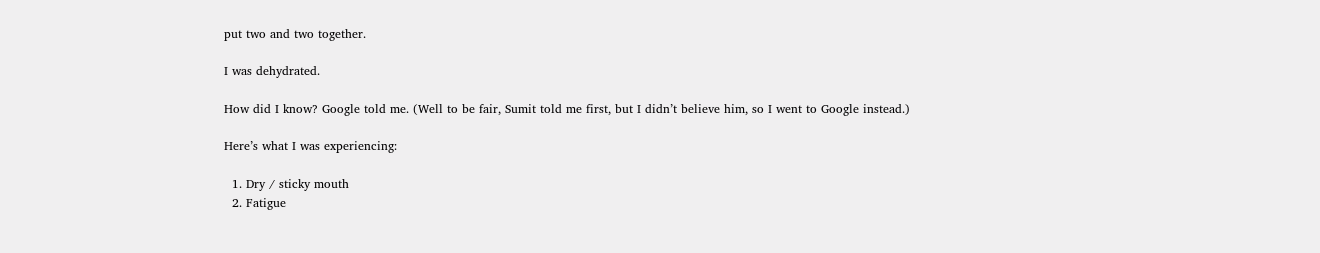put two and two together.

I was dehydrated.

How did I know? Google told me. (Well to be fair, Sumit told me first, but I didn’t believe him, so I went to Google instead.)

Here’s what I was experiencing:

  1. Dry / sticky mouth
  2. Fatigue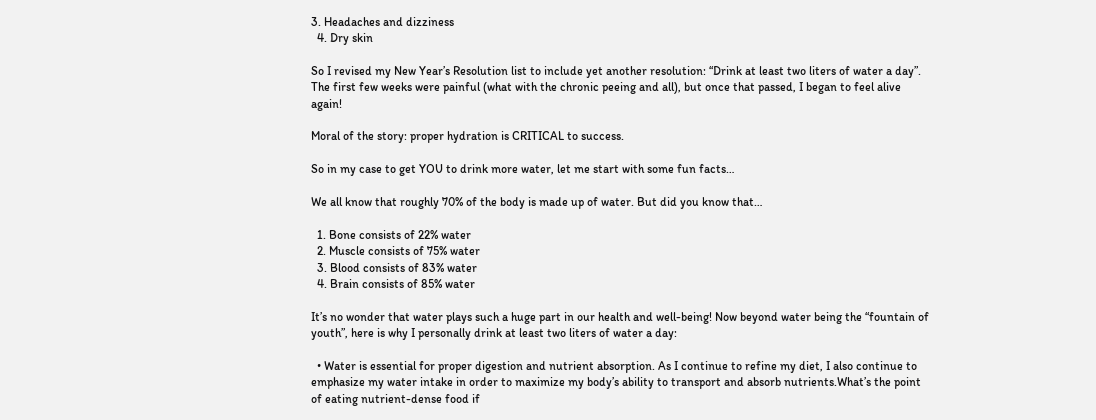3. Headaches and dizziness
  4. Dry skin

So I revised my New Year’s Resolution list to include yet another resolution: “Drink at least two liters of water a day”. The first few weeks were painful (what with the chronic peeing and all), but once that passed, I began to feel alive again!

Moral of the story: proper hydration is CRITICAL to success.

So in my case to get YOU to drink more water, let me start with some fun facts…

We all know that roughly 70% of the body is made up of water. But did you know that…

  1. Bone consists of 22% water
  2. Muscle consists of 75% water
  3. Blood consists of 83% water
  4. Brain consists of 85% water

It’s no wonder that water plays such a huge part in our health and well-being! Now beyond water being the “fountain of youth”, here is why I personally drink at least two liters of water a day:

  • Water is essential for proper digestion and nutrient absorption. As I continue to refine my diet, I also continue to emphasize my water intake in order to maximize my body’s ability to transport and absorb nutrients.What’s the point of eating nutrient-dense food if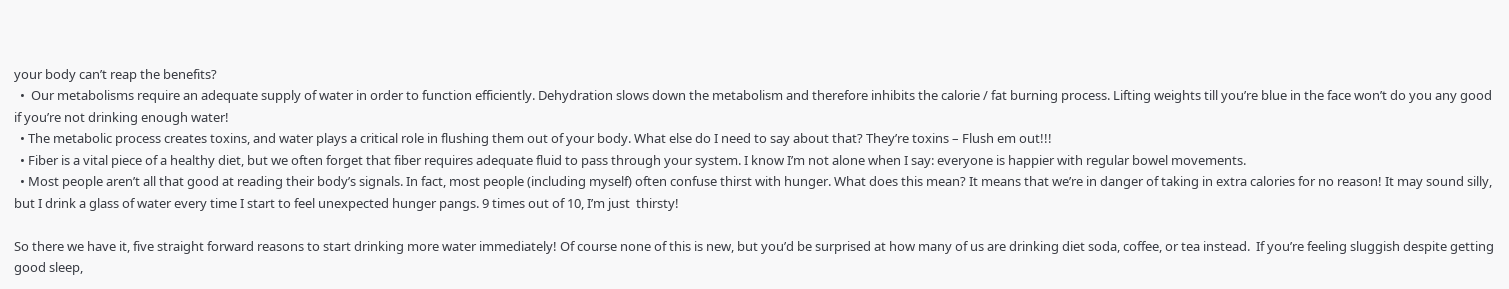your body can’t reap the benefits?
  •  Our metabolisms require an adequate supply of water in order to function efficiently. Dehydration slows down the metabolism and therefore inhibits the calorie / fat burning process. Lifting weights till you’re blue in the face won’t do you any good if you’re not drinking enough water!
  • The metabolic process creates toxins, and water plays a critical role in flushing them out of your body. What else do I need to say about that? They’re toxins – Flush em out!!!
  • Fiber is a vital piece of a healthy diet, but we often forget that fiber requires adequate fluid to pass through your system. I know I’m not alone when I say: everyone is happier with regular bowel movements.
  • Most people aren’t all that good at reading their body’s signals. In fact, most people (including myself) often confuse thirst with hunger. What does this mean? It means that we’re in danger of taking in extra calories for no reason! It may sound silly, but I drink a glass of water every time I start to feel unexpected hunger pangs. 9 times out of 10, I’m just  thirsty!

So there we have it, five straight forward reasons to start drinking more water immediately! Of course none of this is new, but you’d be surprised at how many of us are drinking diet soda, coffee, or tea instead.  If you’re feeling sluggish despite getting good sleep,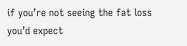if you’re not seeing the fat loss you’d expect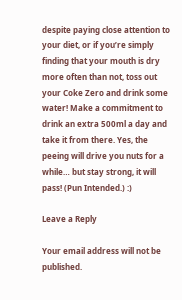despite paying close attention to your diet, or if you’re simply finding that your mouth is dry more often than not, toss out your Coke Zero and drink some water! Make a commitment to drink an extra 500ml a day and take it from there. Yes, the peeing will drive you nuts for a while… but stay strong, it will pass! (Pun Intended.) :)

Leave a Reply

Your email address will not be published.